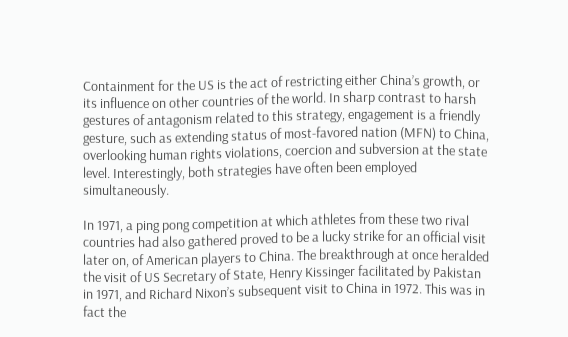Containment for the US is the act of restricting either China’s growth, or its influence on other countries of the world. In sharp contrast to harsh gestures of antagonism related to this strategy, engagement is a friendly gesture, such as extending status of most-favored nation (MFN) to China, overlooking human rights violations, coercion and subversion at the state level. Interestingly, both strategies have often been employed simultaneously.

In 1971, a ping pong competition at which athletes from these two rival countries had also gathered proved to be a lucky strike for an official visit later on, of American players to China. The breakthrough at once heralded the visit of US Secretary of State, Henry Kissinger facilitated by Pakistan in 1971, and Richard Nixon’s subsequent visit to China in 1972. This was in fact the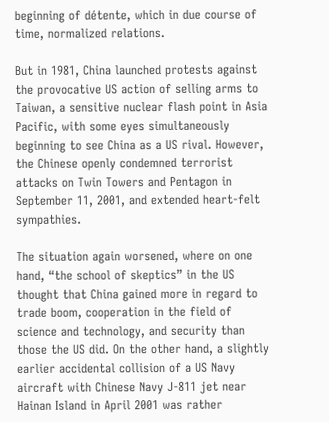beginning of détente, which in due course of time, normalized relations.

But in 1981, China launched protests against the provocative US action of selling arms to Taiwan, a sensitive nuclear flash point in Asia Pacific, with some eyes simultaneously beginning to see China as a US rival. However, the Chinese openly condemned terrorist attacks on Twin Towers and Pentagon in September 11, 2001, and extended heart-felt sympathies.

The situation again worsened, where on one hand, “the school of skeptics” in the US thought that China gained more in regard to trade boom, cooperation in the field of science and technology, and security than those the US did. On the other hand, a slightly earlier accidental collision of a US Navy aircraft with Chinese Navy J-811 jet near Hainan Island in April 2001 was rather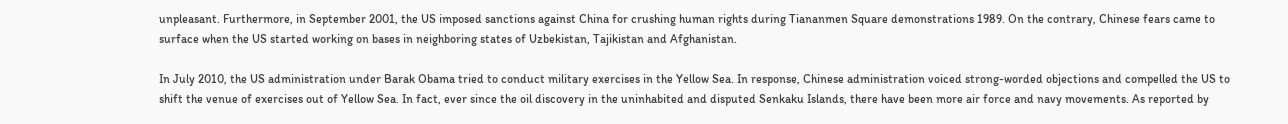unpleasant. Furthermore, in September 2001, the US imposed sanctions against China for crushing human rights during Tiananmen Square demonstrations 1989. On the contrary, Chinese fears came to surface when the US started working on bases in neighboring states of Uzbekistan, Tajikistan and Afghanistan.

In July 2010, the US administration under Barak Obama tried to conduct military exercises in the Yellow Sea. In response, Chinese administration voiced strong-worded objections and compelled the US to shift the venue of exercises out of Yellow Sea. In fact, ever since the oil discovery in the uninhabited and disputed Senkaku Islands, there have been more air force and navy movements. As reported by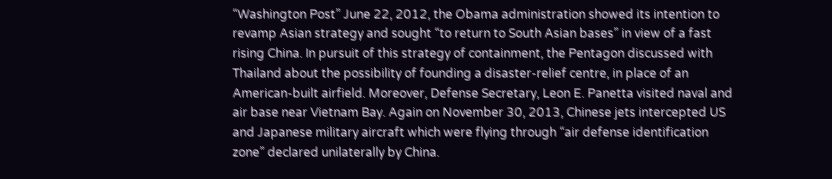“Washington Post” June 22, 2012, the Obama administration showed its intention to revamp Asian strategy and sought “to return to South Asian bases” in view of a fast rising China. In pursuit of this strategy of containment, the Pentagon discussed with Thailand about the possibility of founding a disaster-relief centre, in place of an American-built airfield. Moreover, Defense Secretary, Leon E. Panetta visited naval and air base near Vietnam Bay. Again on November 30, 2013, Chinese jets intercepted US and Japanese military aircraft which were flying through “air defense identification zone” declared unilaterally by China.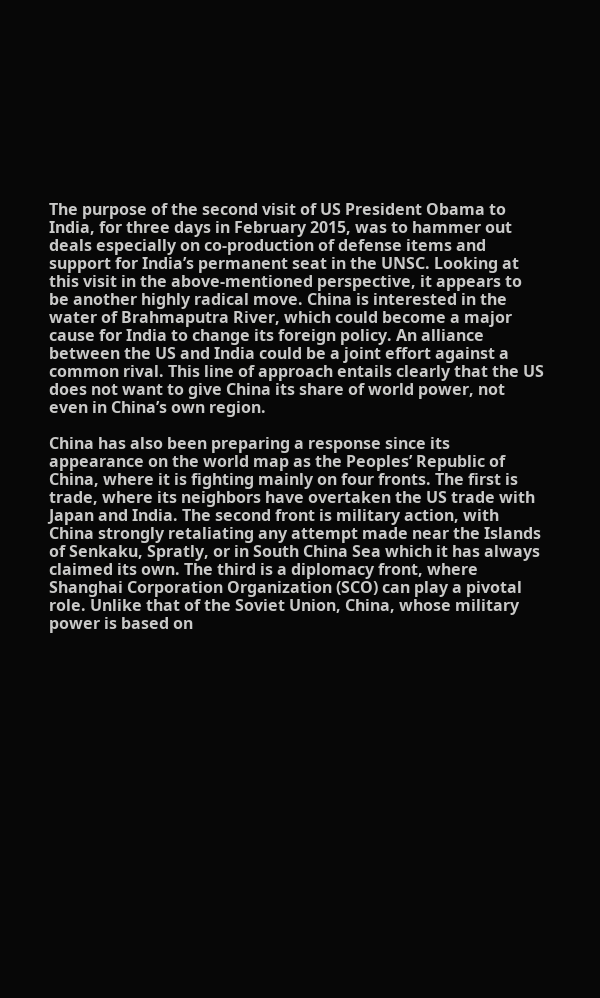The purpose of the second visit of US President Obama to India, for three days in February 2015, was to hammer out deals especially on co-production of defense items and support for India’s permanent seat in the UNSC. Looking at this visit in the above-mentioned perspective, it appears to be another highly radical move. China is interested in the water of Brahmaputra River, which could become a major cause for India to change its foreign policy. An alliance between the US and India could be a joint effort against a common rival. This line of approach entails clearly that the US does not want to give China its share of world power, not even in China’s own region.

China has also been preparing a response since its appearance on the world map as the Peoples’ Republic of China, where it is fighting mainly on four fronts. The first is trade, where its neighbors have overtaken the US trade with Japan and India. The second front is military action, with China strongly retaliating any attempt made near the Islands of Senkaku, Spratly, or in South China Sea which it has always claimed its own. The third is a diplomacy front, where Shanghai Corporation Organization (SCO) can play a pivotal role. Unlike that of the Soviet Union, China, whose military power is based on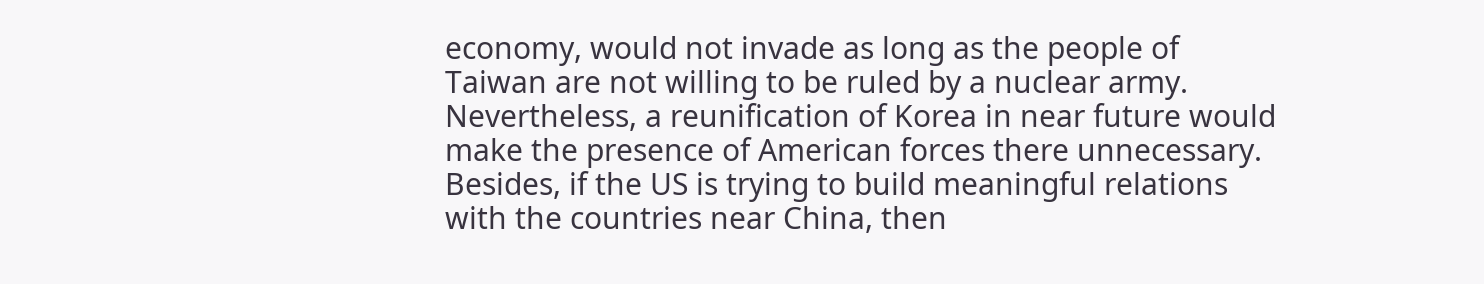economy, would not invade as long as the people of Taiwan are not willing to be ruled by a nuclear army. Nevertheless, a reunification of Korea in near future would make the presence of American forces there unnecessary. Besides, if the US is trying to build meaningful relations with the countries near China, then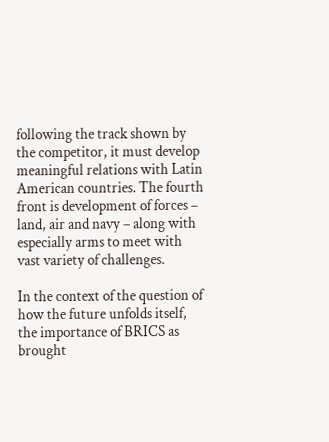following the track shown by the competitor, it must develop meaningful relations with Latin American countries. The fourth front is development of forces – land, air and navy – along with especially arms to meet with vast variety of challenges.

In the context of the question of how the future unfolds itself, the importance of BRICS as brought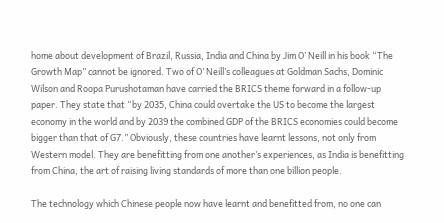home about development of Brazil, Russia, India and China by Jim O’ Neill in his book “The Growth Map” cannot be ignored. Two of O’ Neill’s colleagues at Goldman Sachs, Dominic Wilson and Roopa Purushotaman have carried the BRICS theme forward in a follow-up paper. They state that “by 2035, China could overtake the US to become the largest economy in the world and by 2039 the combined GDP of the BRICS economies could become bigger than that of G7.” Obviously, these countries have learnt lessons, not only from Western model. They are benefitting from one another’s experiences, as India is benefitting from China, the art of raising living standards of more than one billion people.

The technology which Chinese people now have learnt and benefitted from, no one can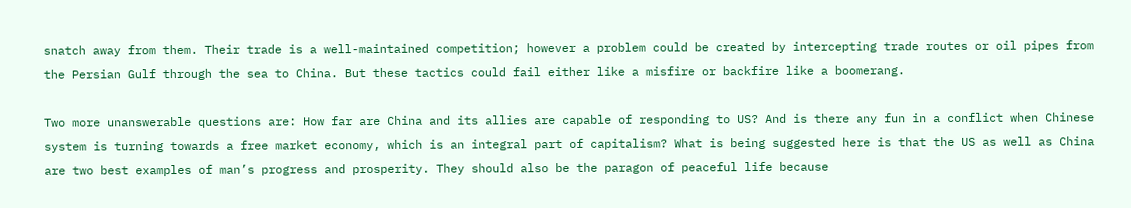snatch away from them. Their trade is a well-maintained competition; however a problem could be created by intercepting trade routes or oil pipes from the Persian Gulf through the sea to China. But these tactics could fail either like a misfire or backfire like a boomerang.

Two more unanswerable questions are: How far are China and its allies are capable of responding to US? And is there any fun in a conflict when Chinese system is turning towards a free market economy, which is an integral part of capitalism? What is being suggested here is that the US as well as China are two best examples of man’s progress and prosperity. They should also be the paragon of peaceful life because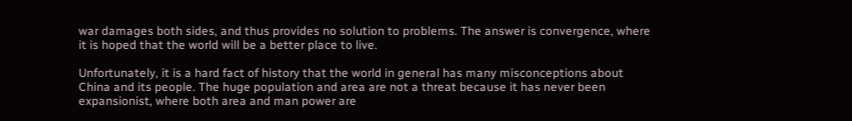war damages both sides, and thus provides no solution to problems. The answer is convergence, where it is hoped that the world will be a better place to live.

Unfortunately, it is a hard fact of history that the world in general has many misconceptions about China and its people. The huge population and area are not a threat because it has never been expansionist, where both area and man power are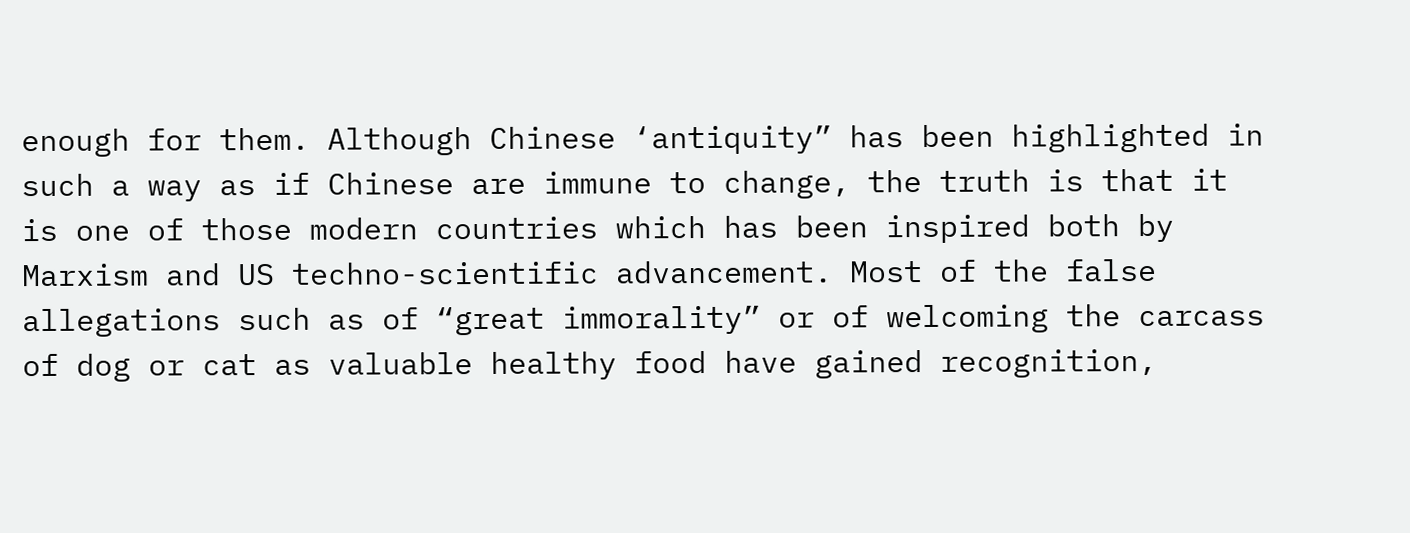enough for them. Although Chinese ‘antiquity” has been highlighted in such a way as if Chinese are immune to change, the truth is that it is one of those modern countries which has been inspired both by Marxism and US techno-scientific advancement. Most of the false allegations such as of “great immorality” or of welcoming the carcass of dog or cat as valuable healthy food have gained recognition,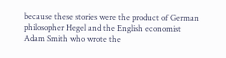because these stories were the product of German philosopher Hegel and the English economist Adam Smith who wrote the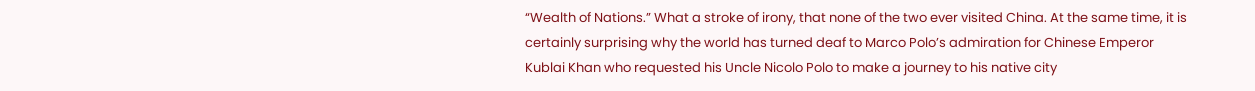“Wealth of Nations.” What a stroke of irony, that none of the two ever visited China. At the same time, it is certainly surprising why the world has turned deaf to Marco Polo’s admiration for Chinese Emperor Kublai Khan who requested his Uncle Nicolo Polo to make a journey to his native city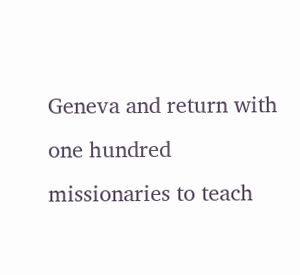Geneva and return with one hundred missionaries to teach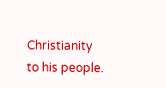Christianity to his people.